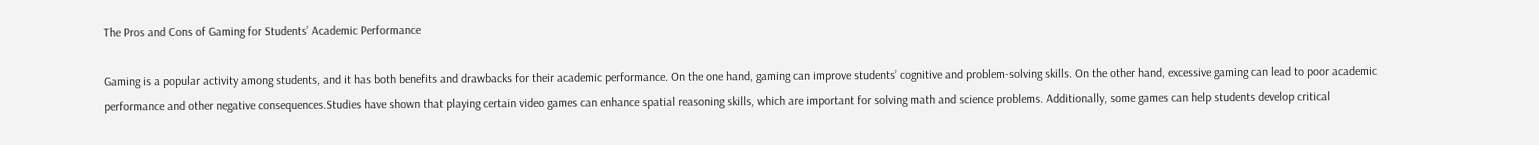The Pros and Cons of Gaming for Students’ Academic Performance

Gaming is a popular activity among students, and it has both benefits and drawbacks for their academic performance. On the one hand, gaming can improve students’ cognitive and problem-solving skills. On the other hand, excessive gaming can lead to poor academic performance and other negative consequences.Studies have shown that playing certain video games can enhance spatial reasoning skills, which are important for solving math and science problems. Additionally, some games can help students develop critical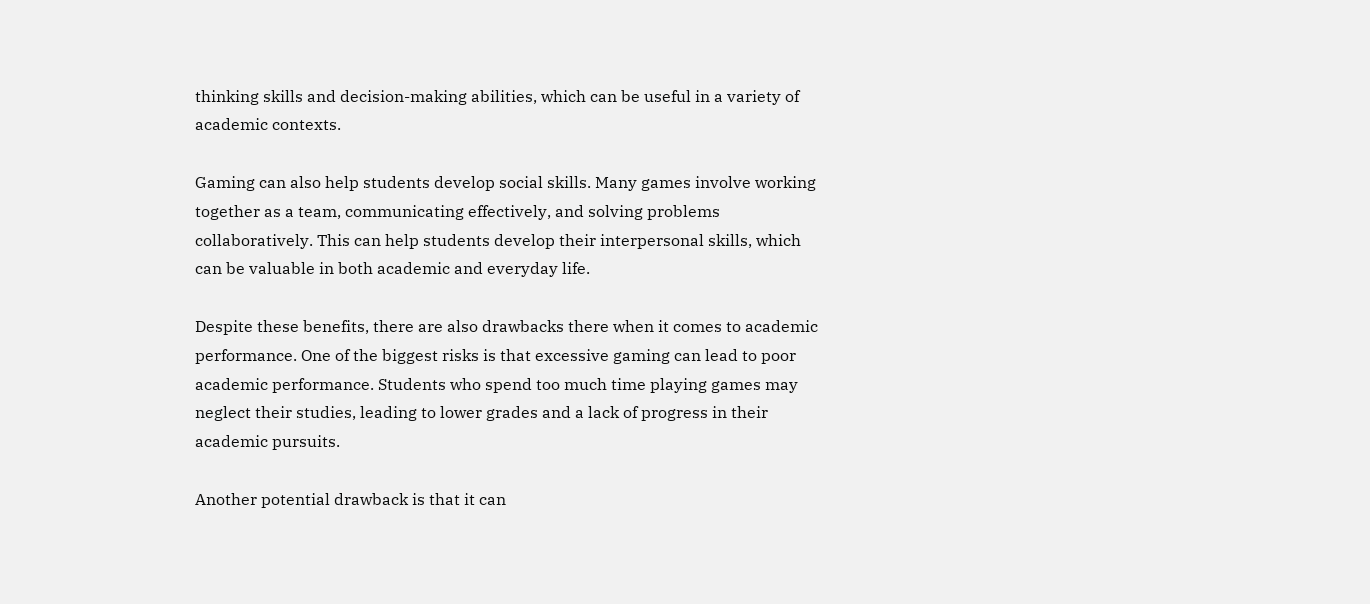thinking skills and decision-making abilities, which can be useful in a variety of academic contexts.

Gaming can also help students develop social skills. Many games involve working together as a team, communicating effectively, and solving problems collaboratively. This can help students develop their interpersonal skills, which can be valuable in both academic and everyday life.

Despite these benefits, there are also drawbacks there when it comes to academic performance. One of the biggest risks is that excessive gaming can lead to poor academic performance. Students who spend too much time playing games may neglect their studies, leading to lower grades and a lack of progress in their academic pursuits.

Another potential drawback is that it can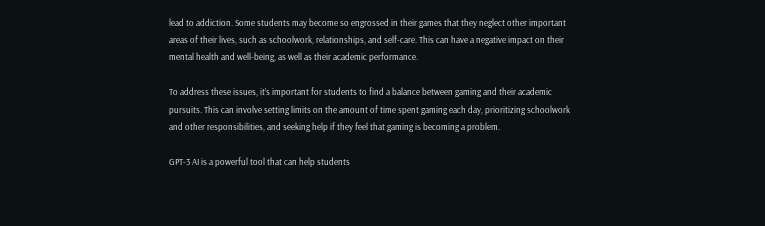lead to addiction. Some students may become so engrossed in their games that they neglect other important areas of their lives, such as schoolwork, relationships, and self-care. This can have a negative impact on their mental health and well-being, as well as their academic performance.

To address these issues, it’s important for students to find a balance between gaming and their academic pursuits. This can involve setting limits on the amount of time spent gaming each day, prioritizing schoolwork and other responsibilities, and seeking help if they feel that gaming is becoming a problem.

GPT-3 AI is a powerful tool that can help students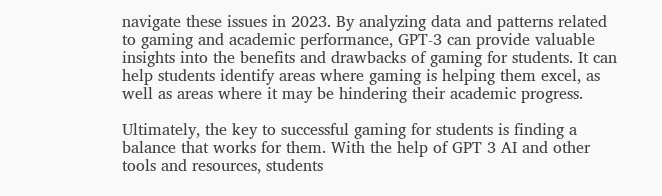navigate these issues in 2023. By analyzing data and patterns related to gaming and academic performance, GPT-3 can provide valuable insights into the benefits and drawbacks of gaming for students. It can help students identify areas where gaming is helping them excel, as well as areas where it may be hindering their academic progress.

Ultimately, the key to successful gaming for students is finding a balance that works for them. With the help of GPT 3 AI and other tools and resources, students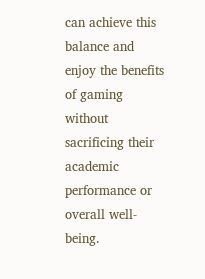can achieve this balance and enjoy the benefits of gaming without sacrificing their academic performance or overall well-being.